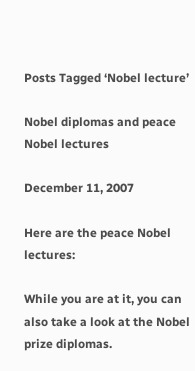Posts Tagged ‘Nobel lecture’

Nobel diplomas and peace Nobel lectures

December 11, 2007

Here are the peace Nobel lectures:

While you are at it, you can also take a look at the Nobel prize diplomas.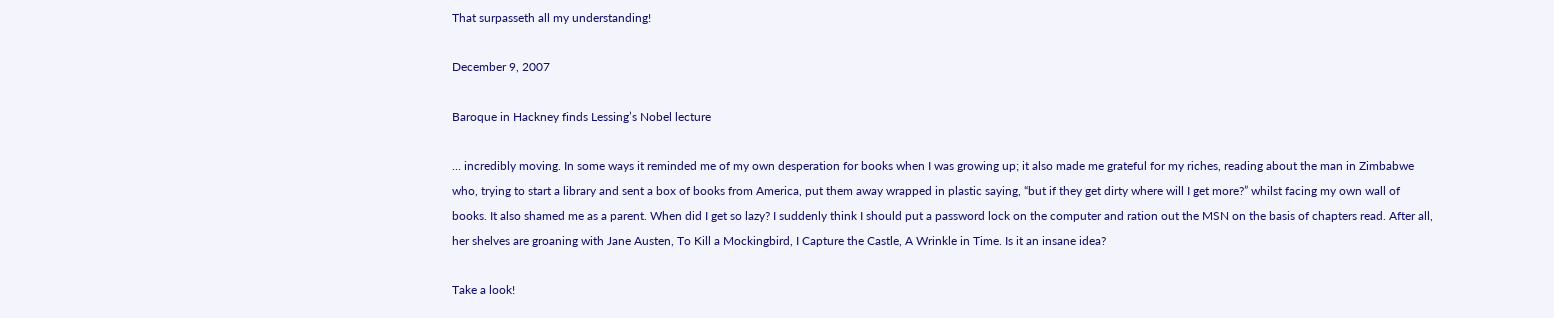That surpasseth all my understanding!

December 9, 2007

Baroque in Hackney finds Lessing’s Nobel lecture

… incredibly moving. In some ways it reminded me of my own desperation for books when I was growing up; it also made me grateful for my riches, reading about the man in Zimbabwe who, trying to start a library and sent a box of books from America, put them away wrapped in plastic saying, “but if they get dirty where will I get more?” whilst facing my own wall of books. It also shamed me as a parent. When did I get so lazy? I suddenly think I should put a password lock on the computer and ration out the MSN on the basis of chapters read. After all, her shelves are groaning with Jane Austen, To Kill a Mockingbird, I Capture the Castle, A Wrinkle in Time. Is it an insane idea?

Take a look!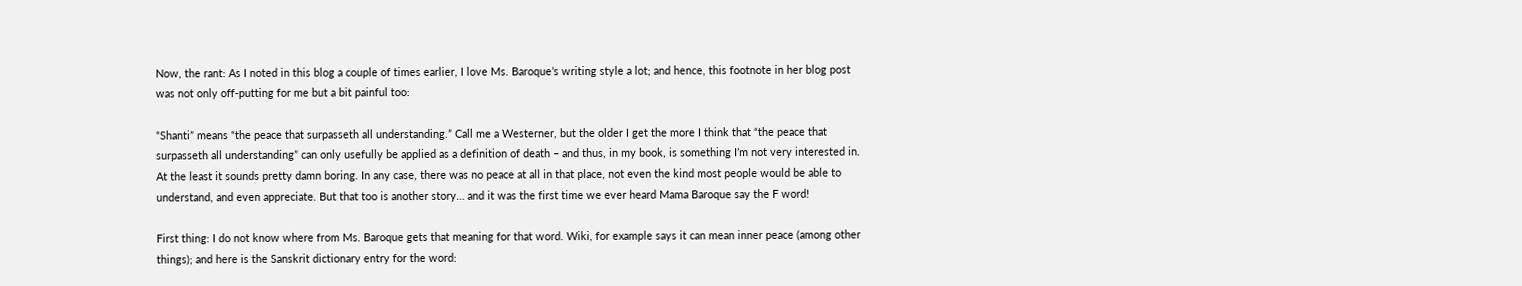Now, the rant: As I noted in this blog a couple of times earlier, I love Ms. Baroque’s writing style a lot; and hence, this footnote in her blog post was not only off-putting for me but a bit painful too:

“Shanti” means “the peace that surpasseth all understanding.” Call me a Westerner, but the older I get the more I think that “the peace that surpasseth all understanding” can only usefully be applied as a definition of death – and thus, in my book, is something I’m not very interested in. At the least it sounds pretty damn boring. In any case, there was no peace at all in that place, not even the kind most people would be able to understand, and even appreciate. But that too is another story… and it was the first time we ever heard Mama Baroque say the F word!

First thing: I do not know where from Ms. Baroque gets that meaning for that word. Wiki, for example says it can mean inner peace (among other things); and here is the Sanskrit dictionary entry for the word: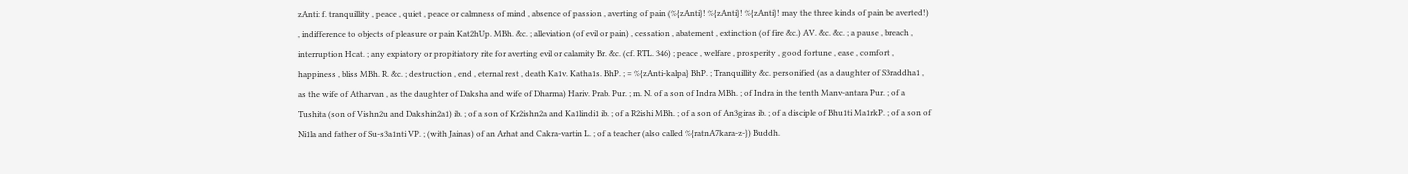zAnti: f. tranquillity , peace , quiet , peace or calmness of mind , absence of passion , averting of pain (%{zAnti}! %{zAnti}! %{zAnti}! may the three kinds of pain be averted!) , indifference to objects of pleasure or pain Kat2hUp. MBh. &c. ; alleviation (of evil or pain) , cessation , abatement , extinction (of fire &c.) AV. &c. &c. ; a pause , breach , interruption Hcat. ; any expiatory or propitiatory rite for averting evil or calamity Br. &c. (cf. RTL. 346) ; peace , welfare , prosperity , good fortune , ease , comfort , happiness , bliss MBh. R. &c. ; destruction , end , eternal rest , death Ka1v. Katha1s. BhP. ; = %{zAnti-kalpa} BhP. ; Tranquillity &c. personified (as a daughter of S3raddha1 , as the wife of Atharvan , as the daughter of Daksha and wife of Dharma) Hariv. Prab. Pur. ; m. N. of a son of Indra MBh. ; of Indra in the tenth Manv-antara Pur. ; of a Tushita (son of Vishn2u and Dakshin2a1) ib. ; of a son of Kr2ishn2a and Ka1lindi1 ib. ; of a R2ishi MBh. ; of a son of An3giras ib. ; of a disciple of Bhu1ti Ma1rkP. ; of a son of Ni1la and father of Su-s3a1nti VP. ; (with Jainas) of an Arhat and Cakra-vartin L. ; of a teacher (also called %{ratnA7kara-z-}) Buddh.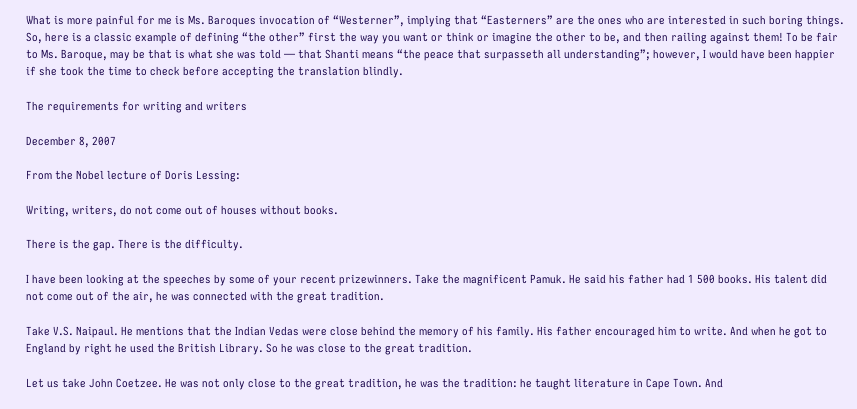What is more painful for me is Ms. Baroques invocation of “Westerner”, implying that “Easterners” are the ones who are interested in such boring things. So, here is a classic example of defining “the other” first the way you want or think or imagine the other to be, and then railing against them! To be fair to Ms. Baroque, may be that is what she was told — that Shanti means “the peace that surpasseth all understanding”; however, I would have been happier if she took the time to check before accepting the translation blindly.

The requirements for writing and writers

December 8, 2007

From the Nobel lecture of Doris Lessing:

Writing, writers, do not come out of houses without books.

There is the gap. There is the difficulty.

I have been looking at the speeches by some of your recent prizewinners. Take the magnificent Pamuk. He said his father had 1 500 books. His talent did not come out of the air, he was connected with the great tradition.

Take V.S. Naipaul. He mentions that the Indian Vedas were close behind the memory of his family. His father encouraged him to write. And when he got to England by right he used the British Library. So he was close to the great tradition.

Let us take John Coetzee. He was not only close to the great tradition, he was the tradition: he taught literature in Cape Town. And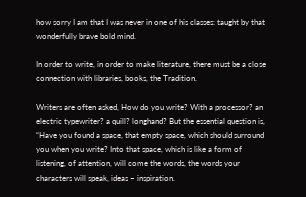how sorry I am that I was never in one of his classes: taught by that wonderfully brave bold mind.

In order to write, in order to make literature, there must be a close connection with libraries, books, the Tradition.

Writers are often asked, How do you write? With a processor? an electric typewriter? a quill? longhand? But the essential question is, “Have you found a space, that empty space, which should surround you when you write? Into that space, which is like a form of listening, of attention, will come the words, the words your characters will speak, ideas – inspiration.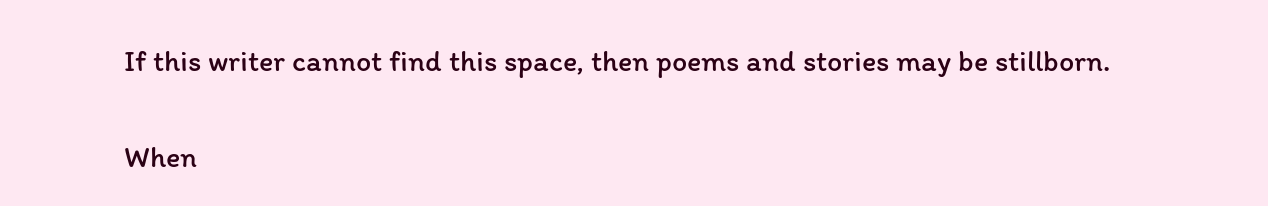If this writer cannot find this space, then poems and stories may be stillborn.

When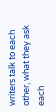writers talk to each other, what they ask each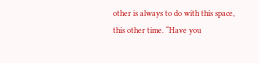other is always to do with this space, this other time. “Have you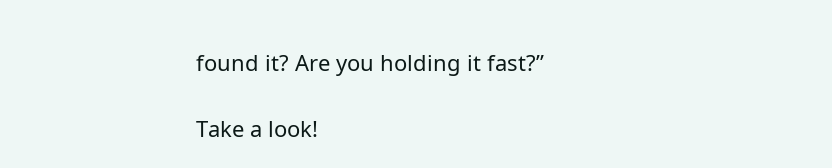found it? Are you holding it fast?”

Take a look!